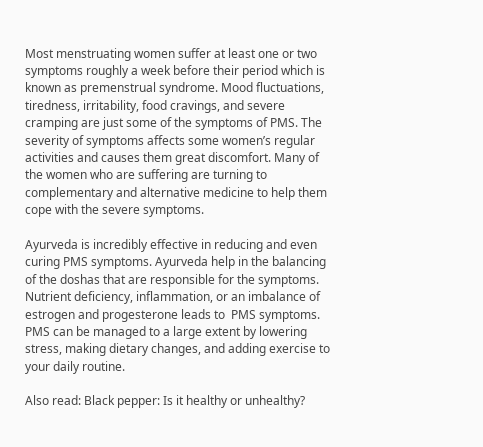Most menstruating women suffer at least one or two symptoms roughly a week before their period which is known as premenstrual syndrome. Mood fluctuations, tiredness, irritability, food cravings, and severe cramping are just some of the symptoms of PMS. The severity of symptoms affects some women’s regular activities and causes them great discomfort. Many of the women who are suffering are turning to complementary and alternative medicine to help them cope with the severe symptoms.

Ayurveda is incredibly effective in reducing and even curing PMS symptoms. Ayurveda help in the balancing of the doshas that are responsible for the symptoms. Nutrient deficiency, inflammation, or an imbalance of estrogen and progesterone leads to  PMS symptoms. PMS can be managed to a large extent by lowering stress, making dietary changes, and adding exercise to your daily routine.

Also read: Black pepper: Is it healthy or unhealthy?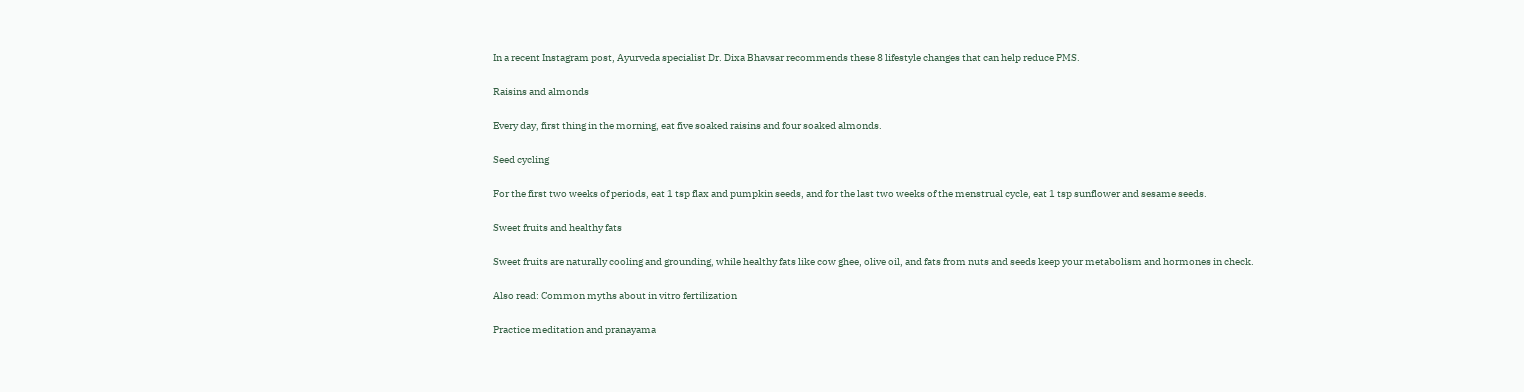In a recent Instagram post, Ayurveda specialist Dr. Dixa Bhavsar recommends these 8 lifestyle changes that can help reduce PMS.

Raisins and almonds

Every day, first thing in the morning, eat five soaked raisins and four soaked almonds.

Seed cycling

For the first two weeks of periods, eat 1 tsp flax and pumpkin seeds, and for the last two weeks of the menstrual cycle, eat 1 tsp sunflower and sesame seeds.

Sweet fruits and healthy fats

Sweet fruits are naturally cooling and grounding, while healthy fats like cow ghee, olive oil, and fats from nuts and seeds keep your metabolism and hormones in check.

Also read: Common myths about in vitro fertilization

Practice meditation and pranayama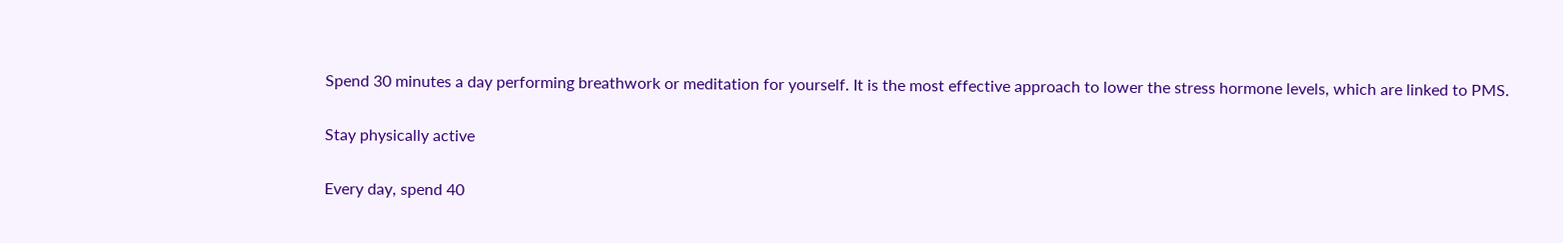Spend 30 minutes a day performing breathwork or meditation for yourself. It is the most effective approach to lower the stress hormone levels, which are linked to PMS.

Stay physically active

Every day, spend 40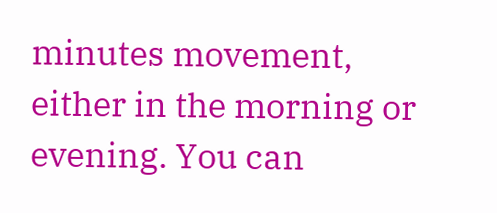minutes movement, either in the morning or evening. You can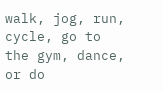walk, jog, run, cycle, go to the gym, dance, or do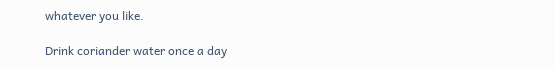whatever you like.

Drink coriander water once a day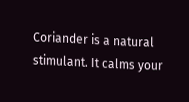Coriander is a natural stimulant. It calms your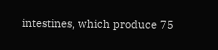intestines, which produce 75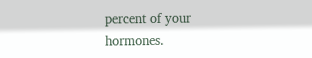percent of your hormones.